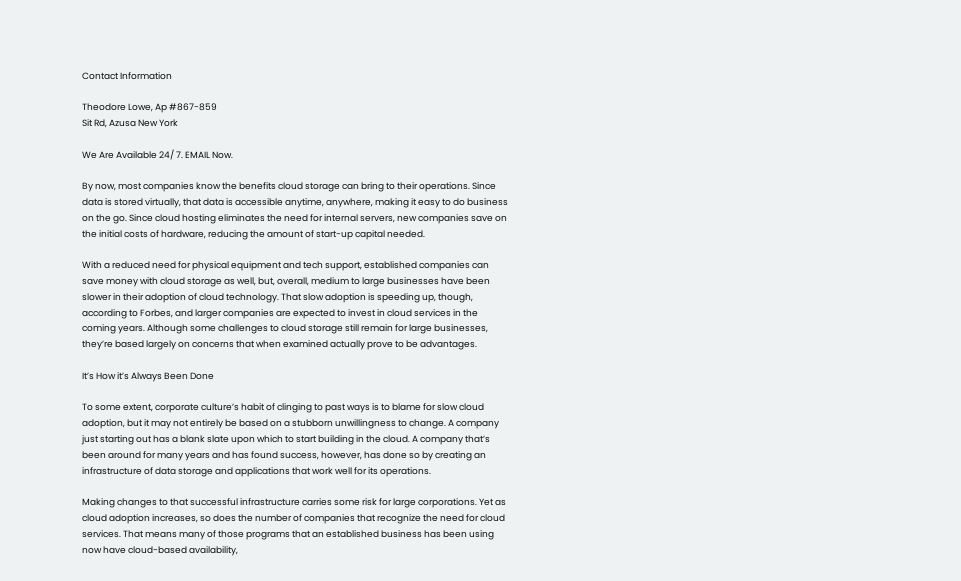Contact Information

Theodore Lowe, Ap #867-859
Sit Rd, Azusa New York

We Are Available 24/ 7. EMAIL Now.

By now, most companies know the benefits cloud storage can bring to their operations. Since data is stored virtually, that data is accessible anytime, anywhere, making it easy to do business on the go. Since cloud hosting eliminates the need for internal servers, new companies save on the initial costs of hardware, reducing the amount of start-up capital needed.

With a reduced need for physical equipment and tech support, established companies can save money with cloud storage as well, but, overall, medium to large businesses have been slower in their adoption of cloud technology. That slow adoption is speeding up, though, according to Forbes, and larger companies are expected to invest in cloud services in the coming years. Although some challenges to cloud storage still remain for large businesses, they’re based largely on concerns that when examined actually prove to be advantages.

It’s How it’s Always Been Done

To some extent, corporate culture’s habit of clinging to past ways is to blame for slow cloud adoption, but it may not entirely be based on a stubborn unwillingness to change. A company just starting out has a blank slate upon which to start building in the cloud. A company that’s been around for many years and has found success, however, has done so by creating an infrastructure of data storage and applications that work well for its operations.

Making changes to that successful infrastructure carries some risk for large corporations. Yet as cloud adoption increases, so does the number of companies that recognize the need for cloud services. That means many of those programs that an established business has been using now have cloud-based availability,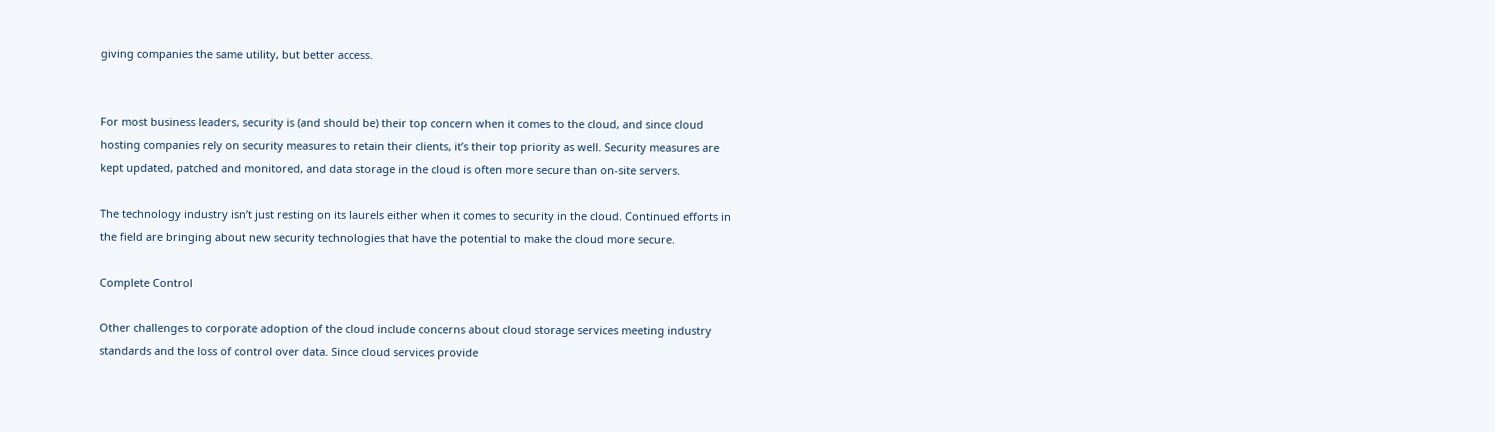giving companies the same utility, but better access.


For most business leaders, security is (and should be) their top concern when it comes to the cloud, and since cloud hosting companies rely on security measures to retain their clients, it’s their top priority as well. Security measures are kept updated, patched and monitored, and data storage in the cloud is often more secure than on-site servers.

The technology industry isn’t just resting on its laurels either when it comes to security in the cloud. Continued efforts in the field are bringing about new security technologies that have the potential to make the cloud more secure.

Complete Control

Other challenges to corporate adoption of the cloud include concerns about cloud storage services meeting industry standards and the loss of control over data. Since cloud services provide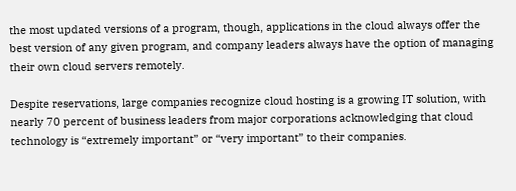the most updated versions of a program, though, applications in the cloud always offer the best version of any given program, and company leaders always have the option of managing their own cloud servers remotely.

Despite reservations, large companies recognize cloud hosting is a growing IT solution, with nearly 70 percent of business leaders from major corporations acknowledging that cloud technology is “extremely important” or “very important” to their companies.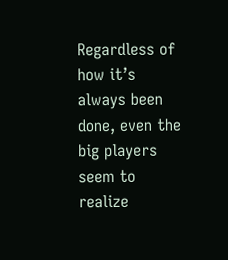Regardless of how it’s always been done, even the big players seem to realize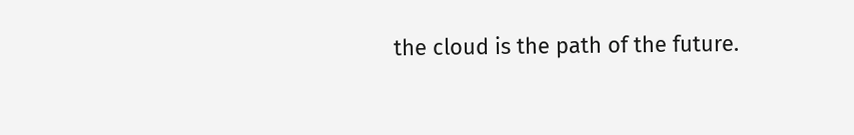the cloud is the path of the future.